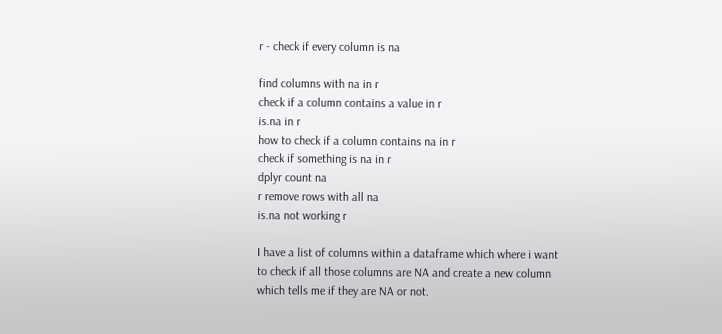r - check if every column is na

find columns with na in r
check if a column contains a value in r
is.na in r
how to check if a column contains na in r
check if something is na in r
dplyr count na
r remove rows with all na
is.na not working r

I have a list of columns within a dataframe which where i want to check if all those columns are NA and create a new column which tells me if they are NA or not.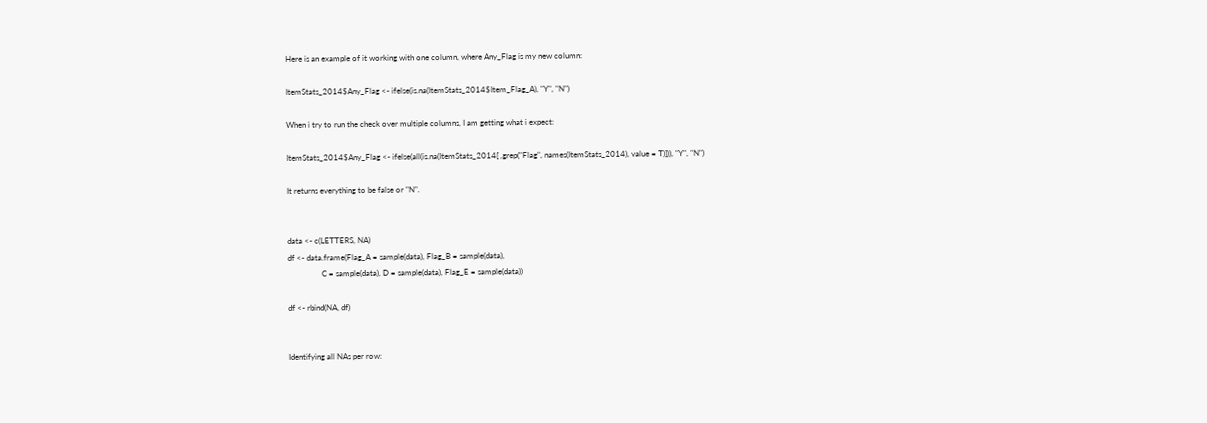Here is an example of it working with one column, where Any_Flag is my new column:

ItemStats_2014$Any_Flag <- ifelse(is.na(ItemStats_2014$Item_Flag_A), "Y", "N")

When i try to run the check over multiple columns, I am getting what i expect:

ItemStats_2014$Any_Flag <- ifelse(all(is.na(ItemStats_2014[ ,grep("Flag", names(ItemStats_2014), value = T)])), "Y", "N")

It returns everything to be false or "N".


data <- c(LETTERS, NA)
df <- data.frame(Flag_A = sample(data), Flag_B = sample(data),
                 C = sample(data), D = sample(data), Flag_E = sample(data))

df <- rbind(NA, df)


Identifying all NAs per row: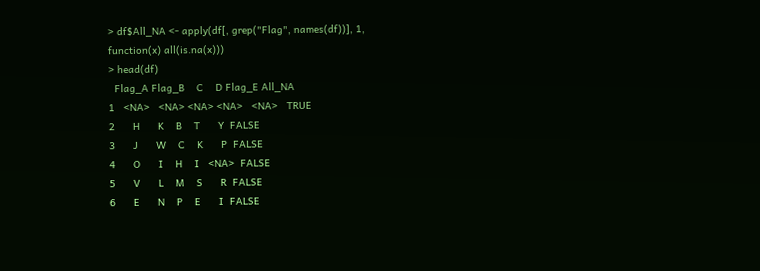> df$All_NA <- apply(df[, grep("Flag", names(df))], 1, function(x) all(is.na(x)))
> head(df)
  Flag_A Flag_B    C    D Flag_E All_NA
1   <NA>   <NA> <NA> <NA>   <NA>   TRUE
2      H      K    B    T      Y  FALSE
3      J      W    C    K      P  FALSE
4      O      I    H    I   <NA>  FALSE
5      V      L    M    S      R  FALSE
6      E      N    P    E      I  FALSE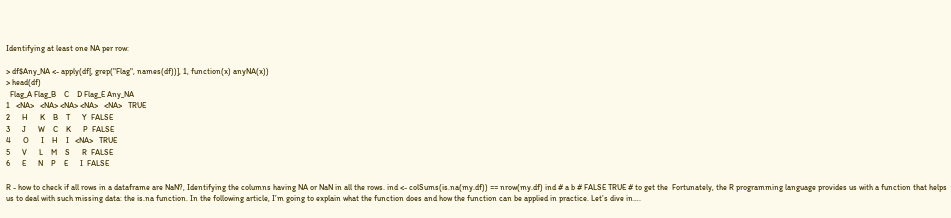Identifying at least one NA per row:

> df$Any_NA <- apply(df[, grep("Flag", names(df))], 1, function(x) anyNA(x))
> head(df)
  Flag_A Flag_B    C    D Flag_E Any_NA
1   <NA>   <NA> <NA> <NA>   <NA>   TRUE
2      H      K    B    T      Y  FALSE
3      J      W    C    K      P  FALSE
4      O      I    H    I   <NA>   TRUE
5      V      L    M    S      R  FALSE
6      E      N    P    E      I  FALSE

R - how to check if all rows in a dataframe are NaN?, Identifying the columns having NA or NaN in all the rows. ind <- colSums(is.na(my.df)) == nrow(my.df) ind # a b # FALSE TRUE # to get the  Fortunately, the R programming language provides us with a function that helps us to deal with such missing data: the is.na function. In the following article, I’m going to explain what the function does and how the function can be applied in practice. Let’s dive in….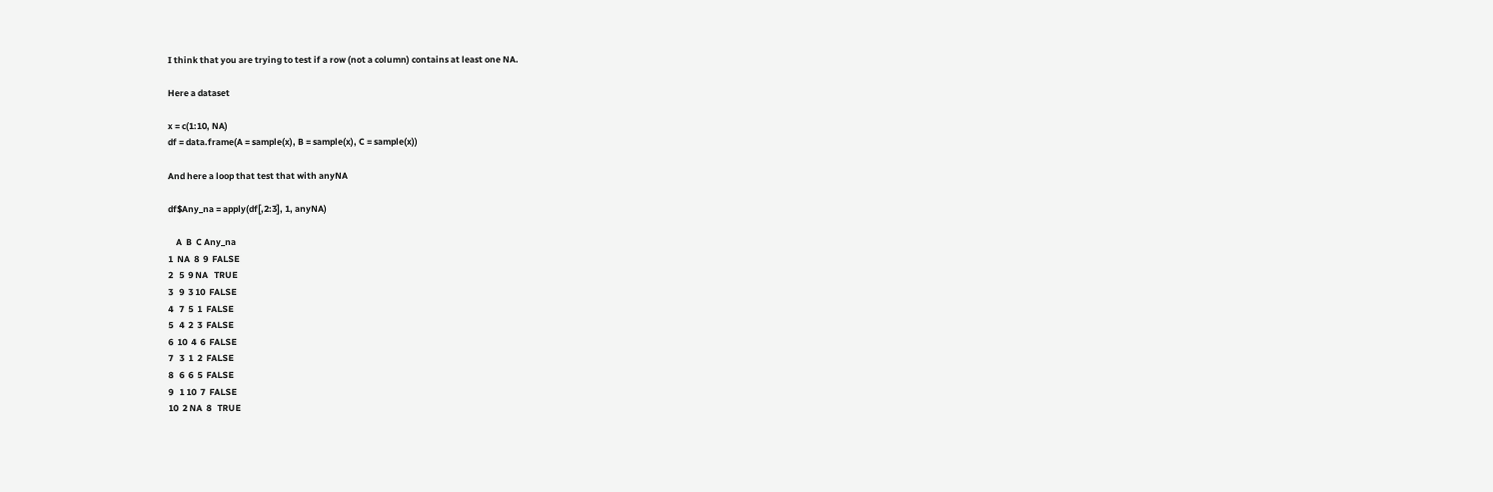I think that you are trying to test if a row (not a column) contains at least one NA.

Here a dataset

x = c(1:10, NA)
df = data.frame(A = sample(x), B = sample(x), C = sample(x))

And here a loop that test that with anyNA

df$Any_na = apply(df[,2:3], 1, anyNA)

    A  B  C Any_na
1  NA  8  9  FALSE
2   5  9 NA   TRUE
3   9  3 10  FALSE
4   7  5  1  FALSE
5   4  2  3  FALSE
6  10  4  6  FALSE
7   3  1  2  FALSE
8   6  6  5  FALSE
9   1 10  7  FALSE
10  2 NA  8   TRUE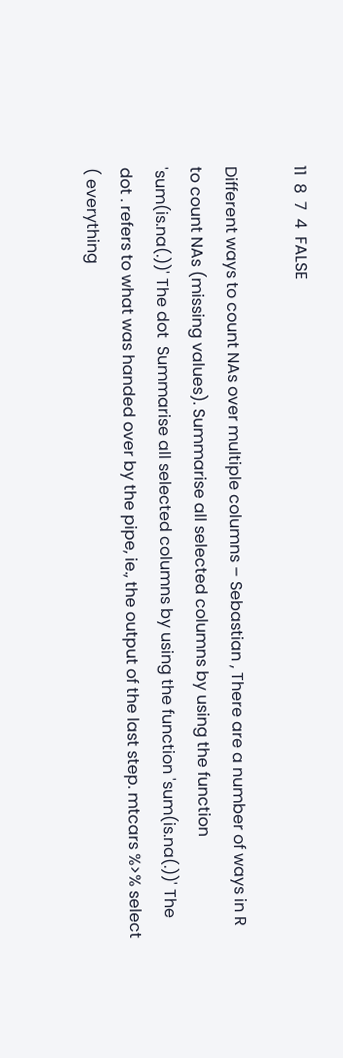11  8  7  4  FALSE

Different ways to count NAs over multiple columns – Sebastian , There are a number of ways in R to count NAs (missing values). Summarise all selected columns by using the function 'sum(is.na(.))' The dot  Summarise all selected columns by using the function 'sum(is.na(.))' The dot . refers to what was handed over by the pipe, ie., the output of the last step. mtcars %>% select ( everything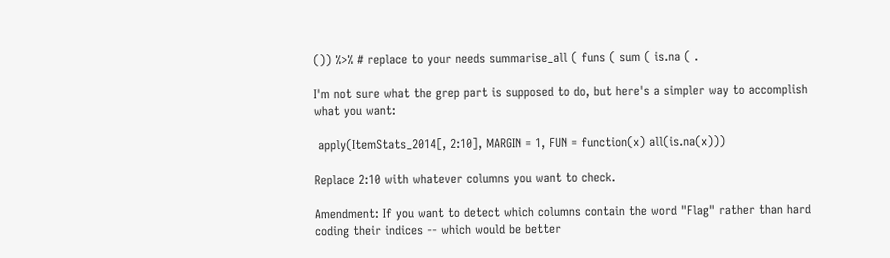()) %>% # replace to your needs summarise_all ( funs ( sum ( is.na ( .

I'm not sure what the grep part is supposed to do, but here's a simpler way to accomplish what you want:

 apply(ItemStats_2014[, 2:10], MARGIN = 1, FUN = function(x) all(is.na(x)))

Replace 2:10 with whatever columns you want to check.

Amendment: If you want to detect which columns contain the word "Flag" rather than hard coding their indices -- which would be better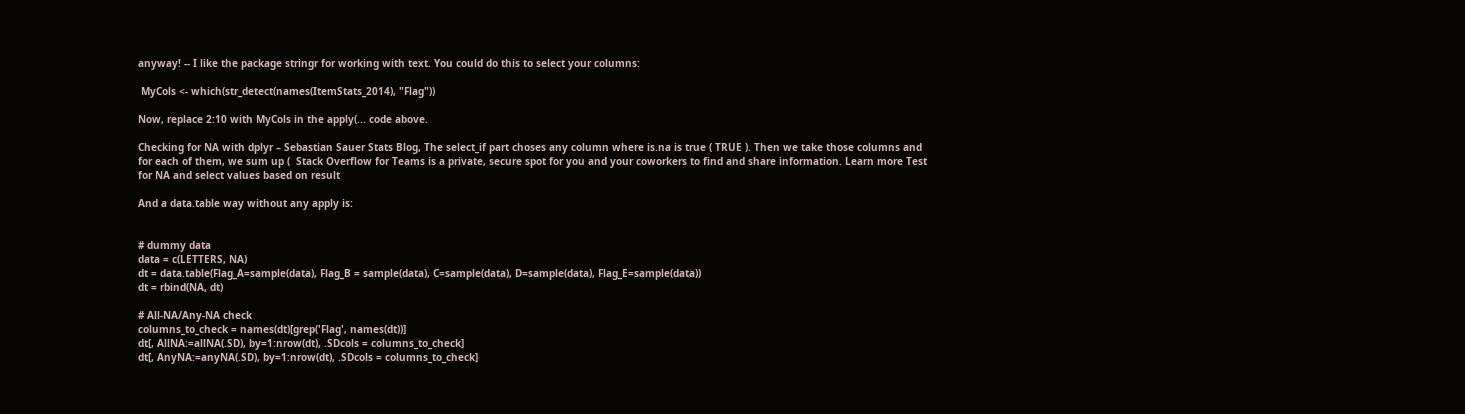anyway! -- I like the package stringr for working with text. You could do this to select your columns:

 MyCols <- which(str_detect(names(ItemStats_2014), "Flag"))

Now, replace 2:10 with MyCols in the apply(... code above.

Checking for NA with dplyr – Sebastian Sauer Stats Blog, The select_if part choses any column where is.na is true ( TRUE ). Then we take those columns and for each of them, we sum up (  Stack Overflow for Teams is a private, secure spot for you and your coworkers to find and share information. Learn more Test for NA and select values based on result

And a data.table way without any apply is:


# dummy data
data = c(LETTERS, NA)
dt = data.table(Flag_A=sample(data), Flag_B = sample(data), C=sample(data), D=sample(data), Flag_E=sample(data))
dt = rbind(NA, dt)

# All-NA/Any-NA check
columns_to_check = names(dt)[grep('Flag', names(dt))]
dt[, AllNA:=allNA(.SD), by=1:nrow(dt), .SDcols = columns_to_check]
dt[, AnyNA:=anyNA(.SD), by=1:nrow(dt), .SDcols = columns_to_check]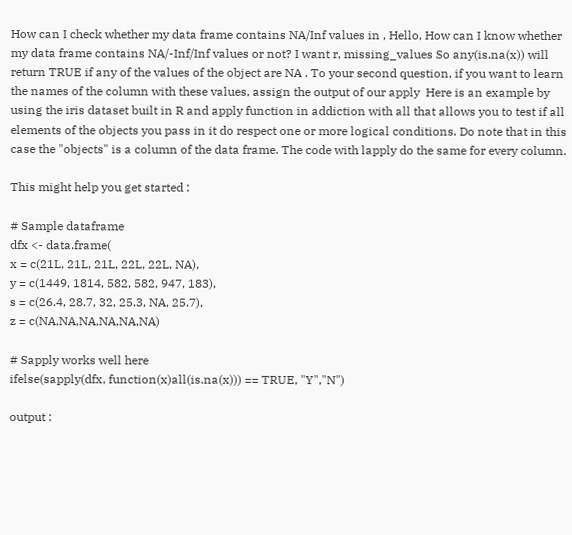How can I check whether my data frame contains NA/Inf values in , Hello, How can I know whether my data frame contains NA/-Inf/Inf values or not? I want r, missing_values So any(is.na(x)) will return TRUE if any of the values of the object are NA . To your second question, if you want to learn the names of the column with these values, assign the output of our apply  Here is an example by using the iris dataset built in R and apply function in addiction with all that allows you to test if all elements of the objects you pass in it do respect one or more logical conditions. Do note that in this case the "objects" is a column of the data frame. The code with lapply do the same for every column.

This might help you get started :

# Sample dataframe
dfx <- data.frame(
x = c(21L, 21L, 21L, 22L, 22L, NA),
y = c(1449, 1814, 582, 582, 947, 183),
s = c(26.4, 28.7, 32, 25.3, NA, 25.7),
z = c(NA,NA,NA,NA,NA,NA)

# Sapply works well here
ifelse(sapply(dfx, function(x)all(is.na(x))) == TRUE, "Y","N")

output :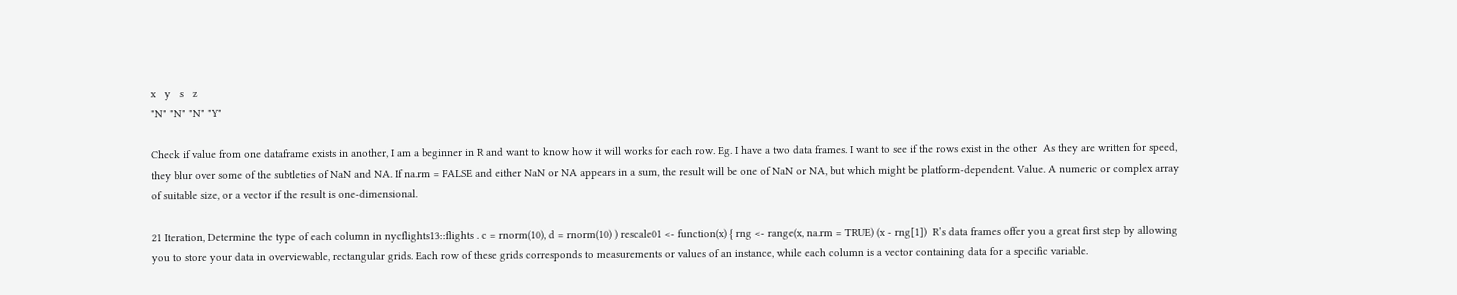x   y   s   z
"N" "N" "N" "Y"

Check if value from one dataframe exists in another, I am a beginner in R and want to know how it will works for each row. Eg. I have a two data frames. I want to see if the rows exist in the other  As they are written for speed, they blur over some of the subtleties of NaN and NA. If na.rm = FALSE and either NaN or NA appears in a sum, the result will be one of NaN or NA, but which might be platform-dependent. Value. A numeric or complex array of suitable size, or a vector if the result is one-dimensional.

21 Iteration, Determine the type of each column in nycflights13::flights . c = rnorm(10), d = rnorm(10) ) rescale01 <- function(x) { rng <- range(x, na.rm = TRUE) (x - rng[1])  R’s data frames offer you a great first step by allowing you to store your data in overviewable, rectangular grids. Each row of these grids corresponds to measurements or values of an instance, while each column is a vector containing data for a specific variable.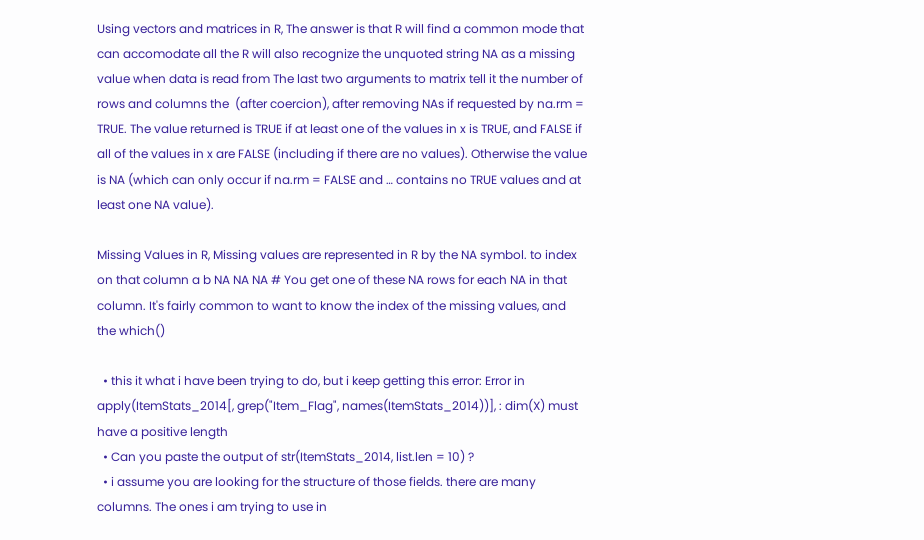Using vectors and matrices in R, The answer is that R will find a common mode that can accomodate all the R will also recognize the unquoted string NA as a missing value when data is read from The last two arguments to matrix tell it the number of rows and columns the  (after coercion), after removing NAs if requested by na.rm = TRUE. The value returned is TRUE if at least one of the values in x is TRUE, and FALSE if all of the values in x are FALSE (including if there are no values). Otherwise the value is NA (which can only occur if na.rm = FALSE and … contains no TRUE values and at least one NA value).

Missing Values in R, Missing values are represented in R by the NA symbol. to index on that column a b NA NA NA # You get one of these NA rows for each NA in that column. It's fairly common to want to know the index of the missing values, and the which()

  • this it what i have been trying to do, but i keep getting this error: Error in apply(ItemStats_2014[, grep("Item_Flag", names(ItemStats_2014))], : dim(X) must have a positive length
  • Can you paste the output of str(ItemStats_2014, list.len = 10) ?
  • i assume you are looking for the structure of those fields. there are many columns. The ones i am trying to use in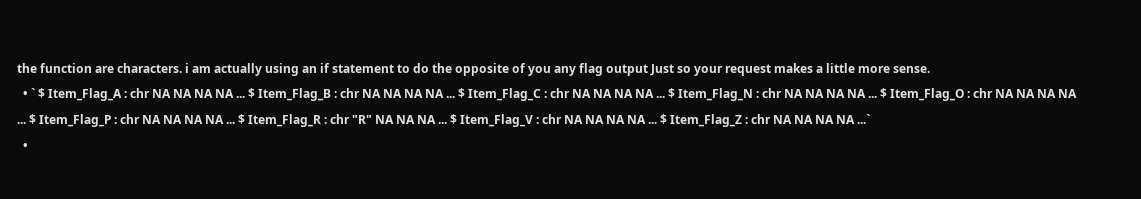the function are characters. i am actually using an if statement to do the opposite of you any flag output Just so your request makes a little more sense.
  • ` $ Item_Flag_A : chr NA NA NA NA ... $ Item_Flag_B : chr NA NA NA NA ... $ Item_Flag_C : chr NA NA NA NA ... $ Item_Flag_N : chr NA NA NA NA ... $ Item_Flag_O : chr NA NA NA NA ... $ Item_Flag_P : chr NA NA NA NA ... $ Item_Flag_R : chr "R" NA NA NA ... $ Item_Flag_V : chr NA NA NA NA ... $ Item_Flag_Z : chr NA NA NA NA ...`
  •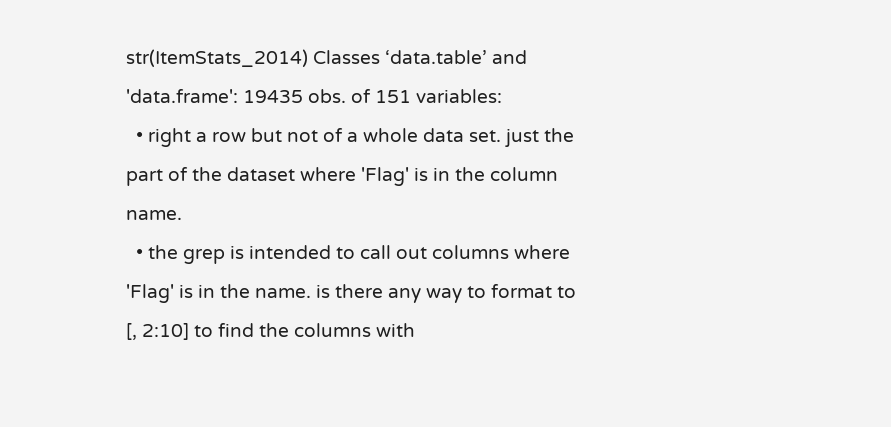str(ItemStats_2014) Classes ‘data.table’ and 'data.frame': 19435 obs. of 151 variables:
  • right a row but not of a whole data set. just the part of the dataset where 'Flag' is in the column name.
  • the grep is intended to call out columns where 'Flag' is in the name. is there any way to format to [, 2:10] to find the columns with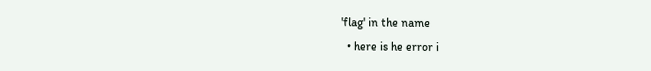'flag' in the name
  • here is he error i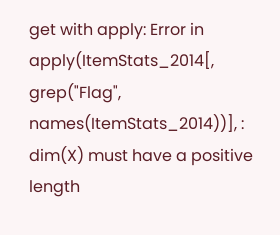get with apply: Error in apply(ItemStats_2014[, grep("Flag", names(ItemStats_2014))], : dim(X) must have a positive length